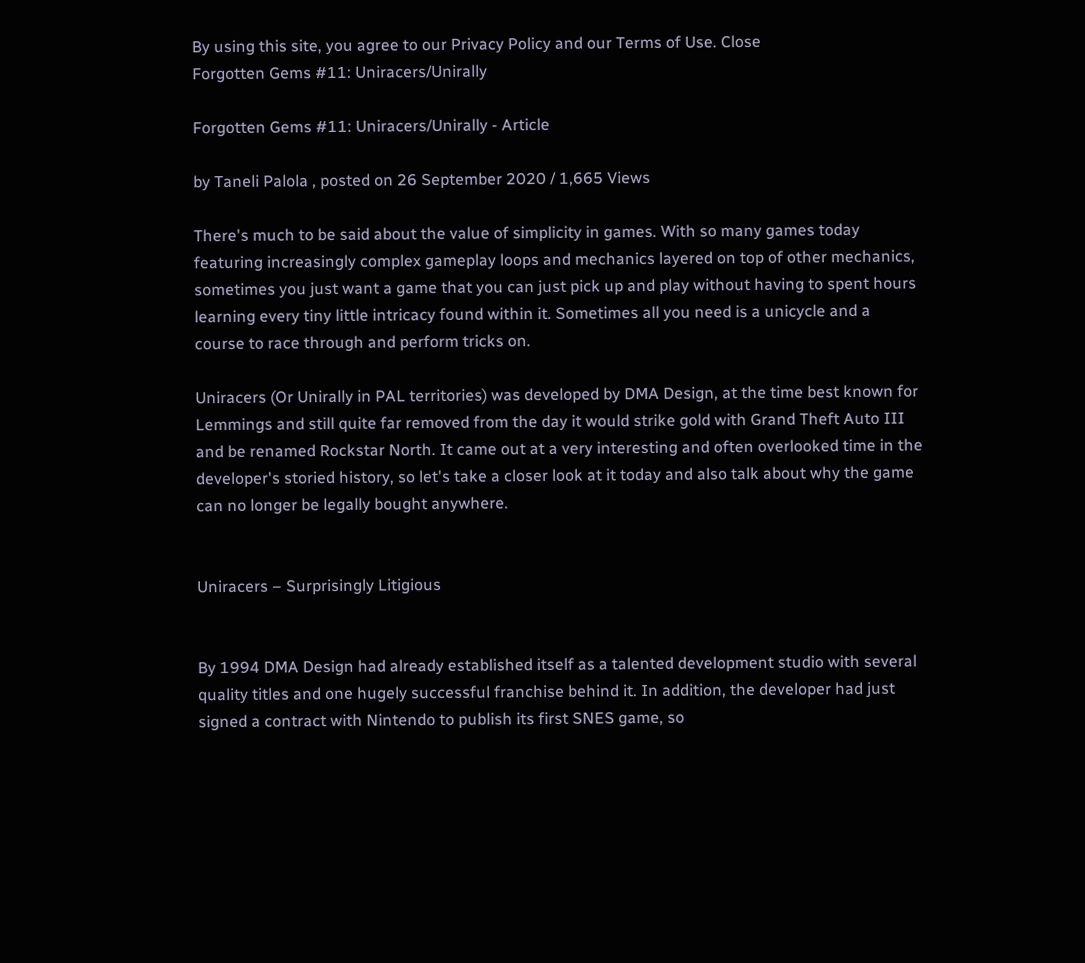By using this site, you agree to our Privacy Policy and our Terms of Use. Close
Forgotten Gems #11: Uniracers/Unirally

Forgotten Gems #11: Uniracers/Unirally - Article

by Taneli Palola , posted on 26 September 2020 / 1,665 Views

There's much to be said about the value of simplicity in games. With so many games today featuring increasingly complex gameplay loops and mechanics layered on top of other mechanics, sometimes you just want a game that you can just pick up and play without having to spent hours learning every tiny little intricacy found within it. Sometimes all you need is a unicycle and a course to race through and perform tricks on.

Uniracers (Or Unirally in PAL territories) was developed by DMA Design, at the time best known for Lemmings and still quite far removed from the day it would strike gold with Grand Theft Auto III and be renamed Rockstar North. It came out at a very interesting and often overlooked time in the developer's storied history, so let's take a closer look at it today and also talk about why the game can no longer be legally bought anywhere.


Uniracers – Surprisingly Litigious


By 1994 DMA Design had already established itself as a talented development studio with several quality titles and one hugely successful franchise behind it. In addition, the developer had just signed a contract with Nintendo to publish its first SNES game, so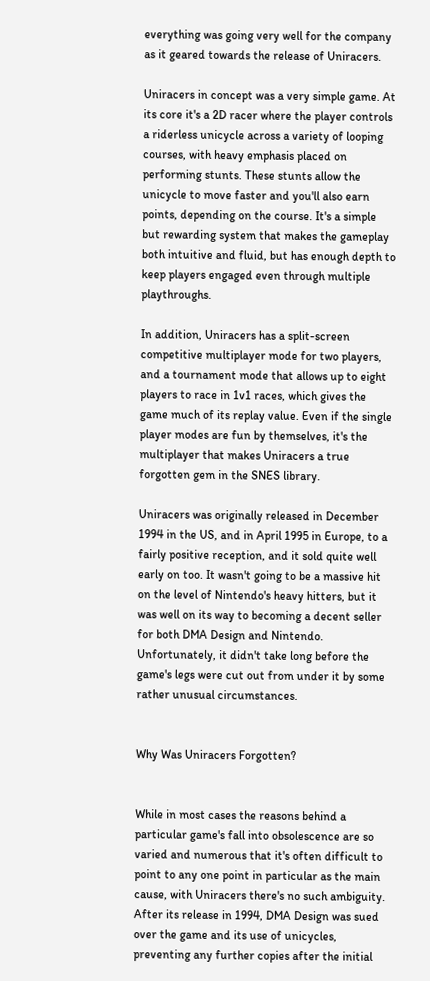everything was going very well for the company as it geared towards the release of Uniracers.

Uniracers in concept was a very simple game. At its core it's a 2D racer where the player controls a riderless unicycle across a variety of looping courses, with heavy emphasis placed on performing stunts. These stunts allow the unicycle to move faster and you'll also earn points, depending on the course. It's a simple but rewarding system that makes the gameplay both intuitive and fluid, but has enough depth to keep players engaged even through multiple playthroughs.

In addition, Uniracers has a split-screen competitive multiplayer mode for two players, and a tournament mode that allows up to eight players to race in 1v1 races, which gives the game much of its replay value. Even if the single player modes are fun by themselves, it's the multiplayer that makes Uniracers a true forgotten gem in the SNES library.

Uniracers was originally released in December 1994 in the US, and in April 1995 in Europe, to a fairly positive reception, and it sold quite well early on too. It wasn't going to be a massive hit on the level of Nintendo's heavy hitters, but it was well on its way to becoming a decent seller for both DMA Design and Nintendo. Unfortunately, it didn't take long before the game's legs were cut out from under it by some rather unusual circumstances.


Why Was Uniracers Forgotten?


While in most cases the reasons behind a particular game's fall into obsolescence are so varied and numerous that it's often difficult to point to any one point in particular as the main cause, with Uniracers there's no such ambiguity. After its release in 1994, DMA Design was sued over the game and its use of unicycles, preventing any further copies after the initial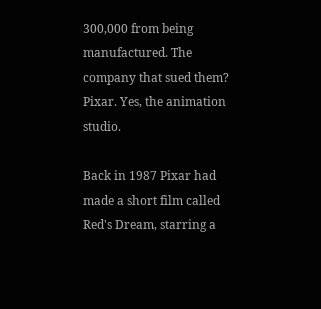300,000 from being manufactured. The company that sued them? Pixar. Yes, the animation studio.

Back in 1987 Pixar had made a short film called Red's Dream, starring a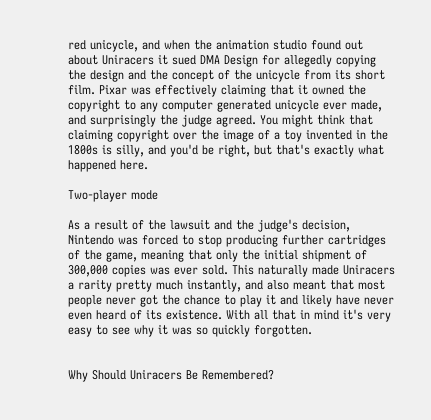red unicycle, and when the animation studio found out about Uniracers it sued DMA Design for allegedly copying the design and the concept of the unicycle from its short film. Pixar was effectively claiming that it owned the copyright to any computer generated unicycle ever made, and surprisingly the judge agreed. You might think that claiming copyright over the image of a toy invented in the 1800s is silly, and you'd be right, but that's exactly what happened here.

Two-player mode

As a result of the lawsuit and the judge's decision, Nintendo was forced to stop producing further cartridges of the game, meaning that only the initial shipment of 300,000 copies was ever sold. This naturally made Uniracers a rarity pretty much instantly, and also meant that most people never got the chance to play it and likely have never even heard of its existence. With all that in mind it's very easy to see why it was so quickly forgotten.


Why Should Uniracers Be Remembered?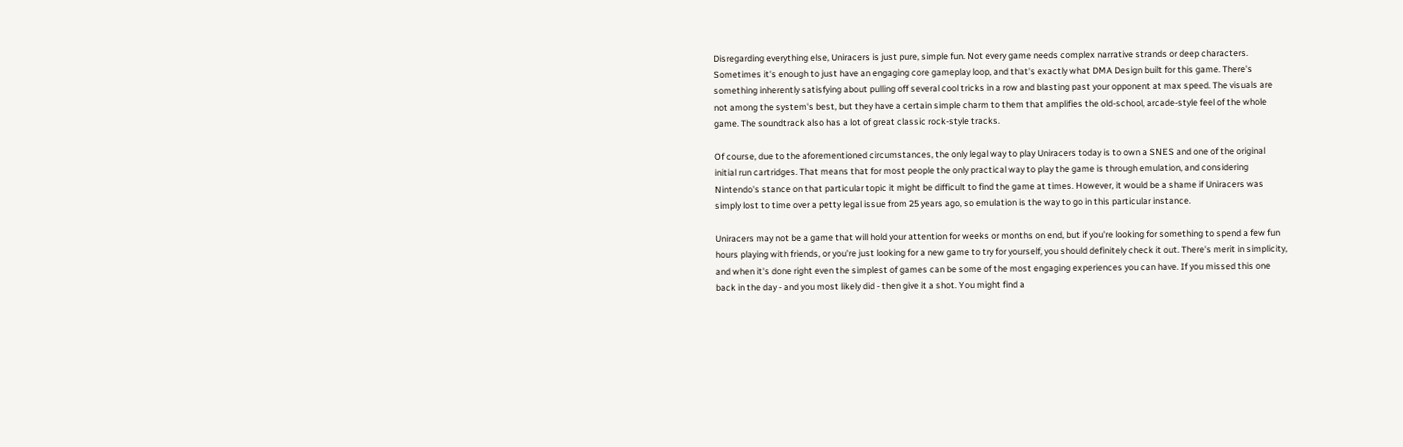Disregarding everything else, Uniracers is just pure, simple fun. Not every game needs complex narrative strands or deep characters. Sometimes it's enough to just have an engaging core gameplay loop, and that's exactly what DMA Design built for this game. There's something inherently satisfying about pulling off several cool tricks in a row and blasting past your opponent at max speed. The visuals are not among the system's best, but they have a certain simple charm to them that amplifies the old-school, arcade-style feel of the whole game. The soundtrack also has a lot of great classic rock-style tracks.

Of course, due to the aforementioned circumstances, the only legal way to play Uniracers today is to own a SNES and one of the original initial run cartridges. That means that for most people the only practical way to play the game is through emulation, and considering Nintendo's stance on that particular topic it might be difficult to find the game at times. However, it would be a shame if Uniracers was simply lost to time over a petty legal issue from 25 years ago, so emulation is the way to go in this particular instance.

Uniracers may not be a game that will hold your attention for weeks or months on end, but if you're looking for something to spend a few fun hours playing with friends, or you're just looking for a new game to try for yourself, you should definitely check it out. There's merit in simplicity, and when it's done right even the simplest of games can be some of the most engaging experiences you can have. If you missed this one back in the day - and you most likely did - then give it a shot. You might find a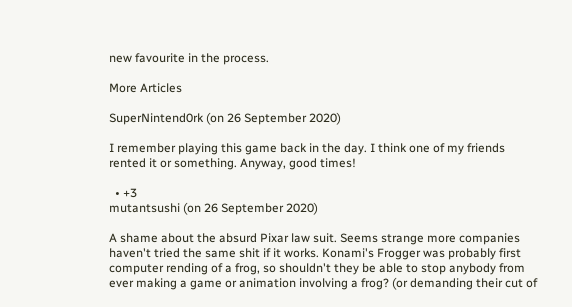new favourite in the process.

More Articles

SuperNintend0rk (on 26 September 2020)

I remember playing this game back in the day. I think one of my friends rented it or something. Anyway, good times!

  • +3
mutantsushi (on 26 September 2020)

A shame about the absurd Pixar law suit. Seems strange more companies haven't tried the same shit if it works. Konami's Frogger was probably first computer rending of a frog, so shouldn't they be able to stop anybody from ever making a game or animation involving a frog? (or demanding their cut of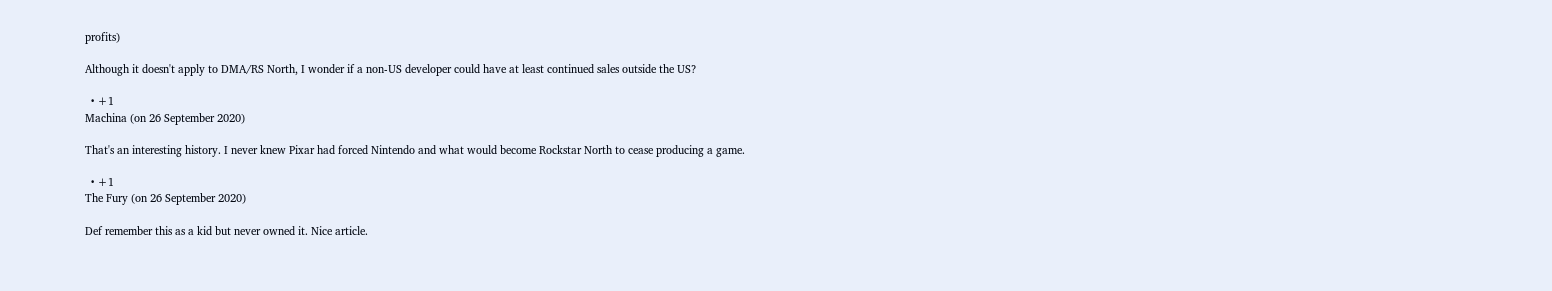profits)

Although it doesn't apply to DMA/RS North, I wonder if a non-US developer could have at least continued sales outside the US?

  • +1
Machina (on 26 September 2020)

That's an interesting history. I never knew Pixar had forced Nintendo and what would become Rockstar North to cease producing a game.

  • +1
The Fury (on 26 September 2020)

Def remember this as a kid but never owned it. Nice article.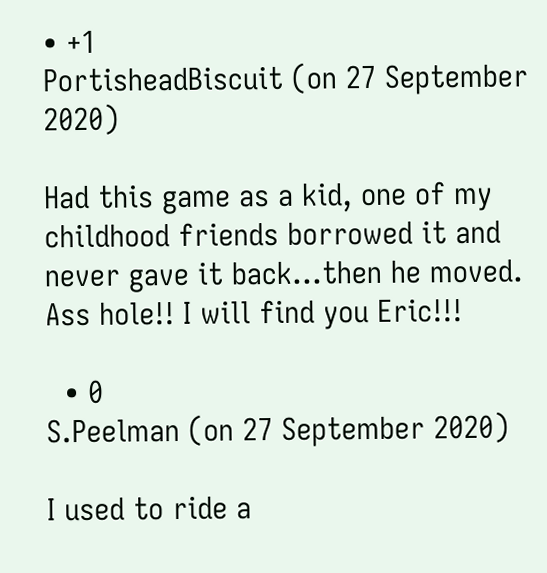• +1
PortisheadBiscuit (on 27 September 2020)

Had this game as a kid, one of my childhood friends borrowed it and never gave it back...then he moved. Ass hole!! I will find you Eric!!!

  • 0
S.Peelman (on 27 September 2020)

I used to ride a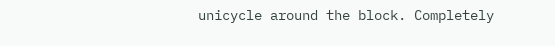unicycle around the block. Completely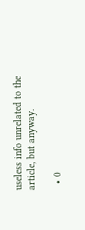useless info unrelated to the article, but anyway.

  • 0